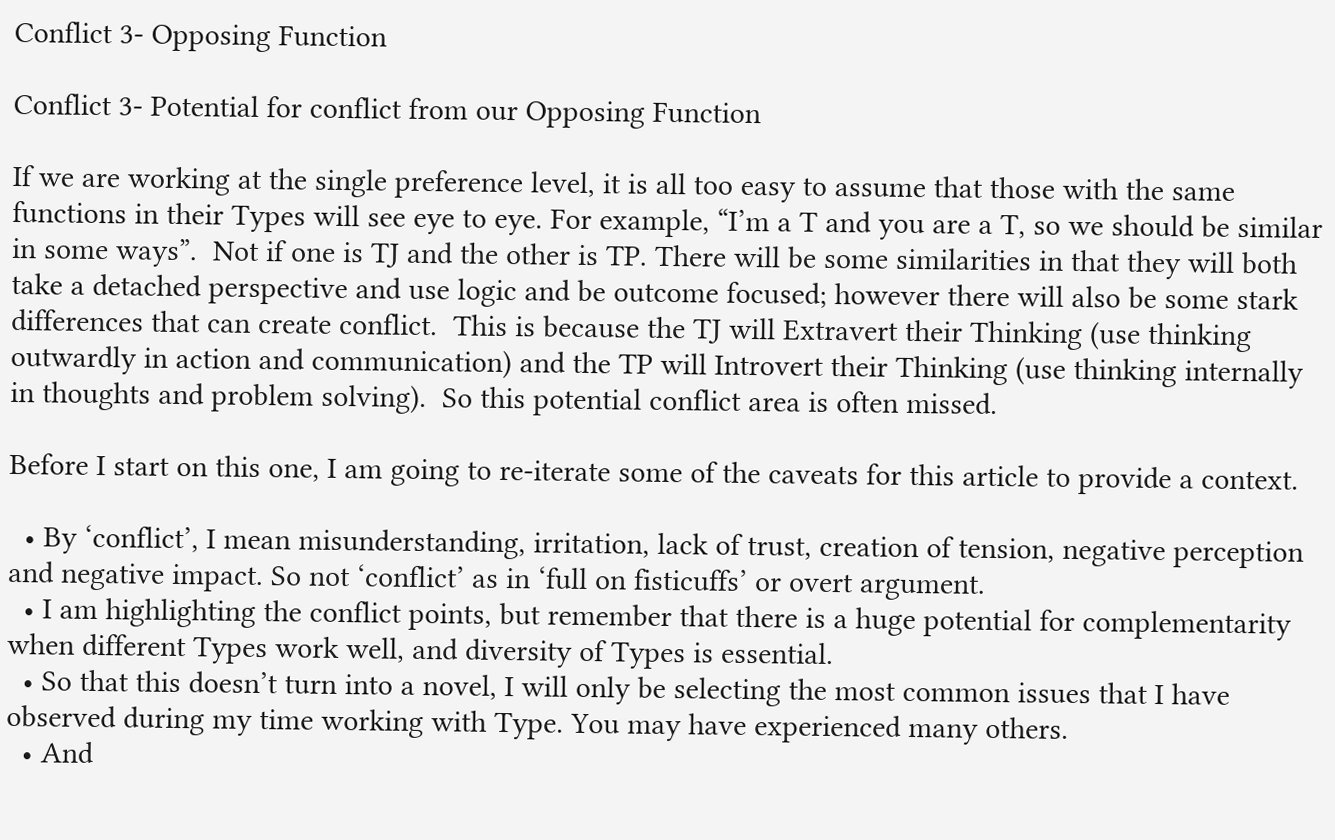Conflict 3- Opposing Function

Conflict 3- Potential for conflict from our Opposing Function

If we are working at the single preference level, it is all too easy to assume that those with the same functions in their Types will see eye to eye. For example, “I’m a T and you are a T, so we should be similar in some ways”.  Not if one is TJ and the other is TP. There will be some similarities in that they will both take a detached perspective and use logic and be outcome focused; however there will also be some stark differences that can create conflict.  This is because the TJ will Extravert their Thinking (use thinking outwardly in action and communication) and the TP will Introvert their Thinking (use thinking internally in thoughts and problem solving).  So this potential conflict area is often missed.

Before I start on this one, I am going to re-iterate some of the caveats for this article to provide a context.

  • By ‘conflict’, I mean misunderstanding, irritation, lack of trust, creation of tension, negative perception and negative impact. So not ‘conflict’ as in ‘full on fisticuffs’ or overt argument.
  • I am highlighting the conflict points, but remember that there is a huge potential for complementarity when different Types work well, and diversity of Types is essential.
  • So that this doesn’t turn into a novel, I will only be selecting the most common issues that I have observed during my time working with Type. You may have experienced many others.
  • And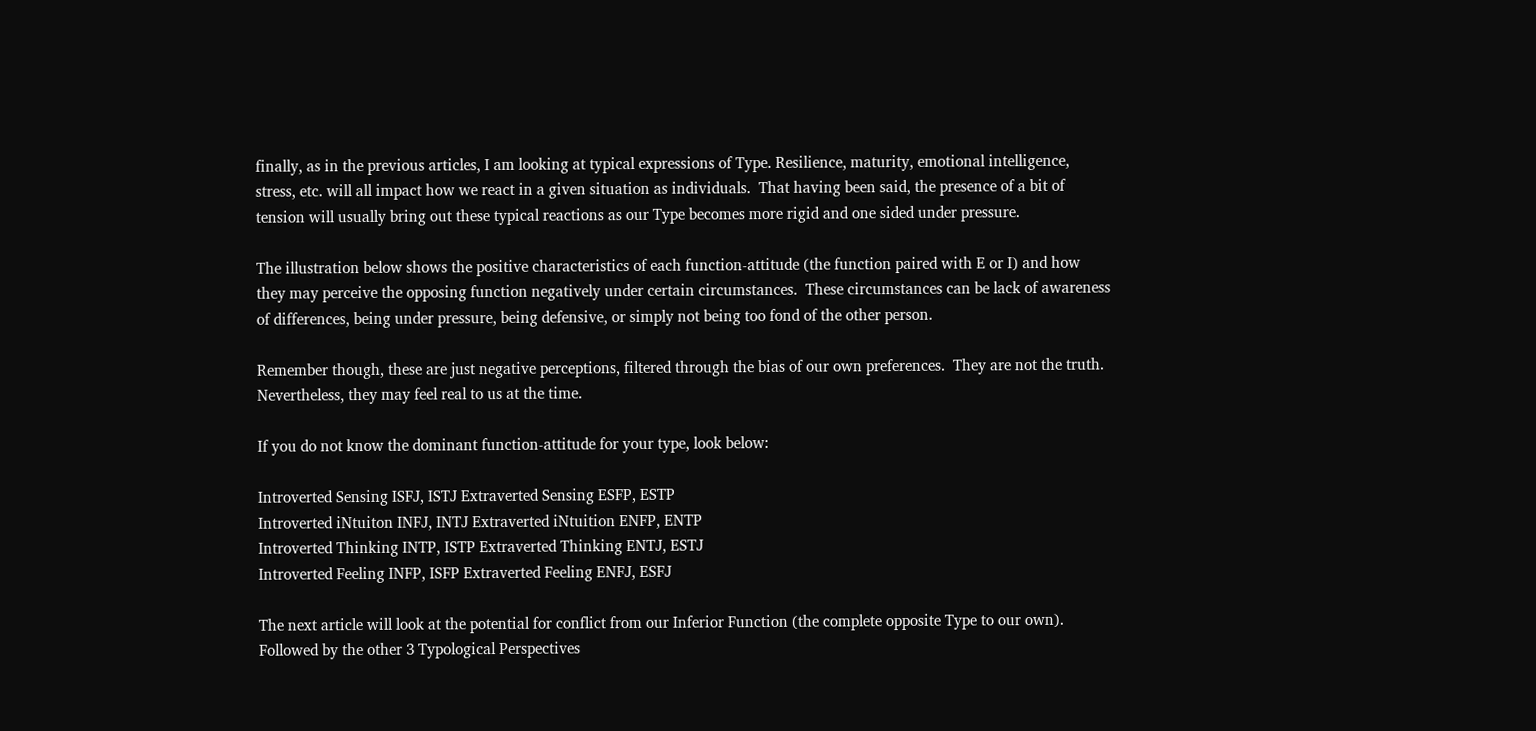finally, as in the previous articles, I am looking at typical expressions of Type. Resilience, maturity, emotional intelligence, stress, etc. will all impact how we react in a given situation as individuals.  That having been said, the presence of a bit of tension will usually bring out these typical reactions as our Type becomes more rigid and one sided under pressure.

The illustration below shows the positive characteristics of each function-attitude (the function paired with E or I) and how they may perceive the opposing function negatively under certain circumstances.  These circumstances can be lack of awareness of differences, being under pressure, being defensive, or simply not being too fond of the other person.

Remember though, these are just negative perceptions, filtered through the bias of our own preferences.  They are not the truth.  Nevertheless, they may feel real to us at the time.

If you do not know the dominant function-attitude for your type, look below:

Introverted Sensing ISFJ, ISTJ Extraverted Sensing ESFP, ESTP
Introverted iNtuiton INFJ, INTJ Extraverted iNtuition ENFP, ENTP
Introverted Thinking INTP, ISTP Extraverted Thinking ENTJ, ESTJ
Introverted Feeling INFP, ISFP Extraverted Feeling ENFJ, ESFJ

The next article will look at the potential for conflict from our Inferior Function (the complete opposite Type to our own).
Followed by the other 3 Typological Perspectives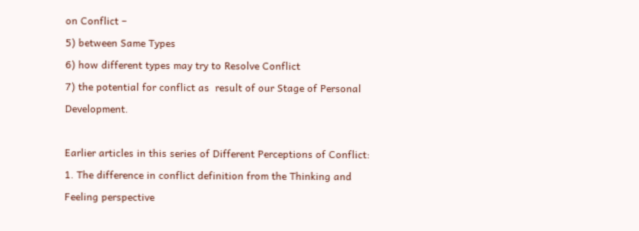on Conflict –
5) between Same Types
6) how different types may try to Resolve Conflict
7) the potential for conflict as  result of our Stage of Personal Development.

Earlier articles in this series of Different Perceptions of Conflict:
1. The difference in conflict definition from the Thinking and Feeling perspective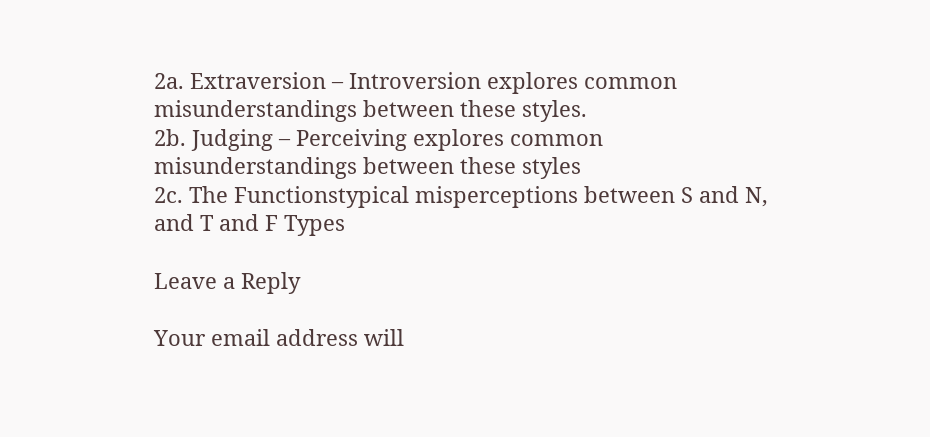2a. Extraversion – Introversion explores common misunderstandings between these styles.
2b. Judging – Perceiving explores common misunderstandings between these styles
2c. The Functionstypical misperceptions between S and N, and T and F Types

Leave a Reply

Your email address will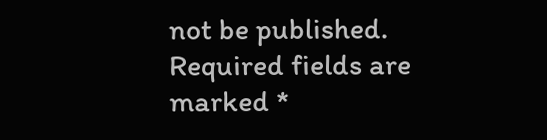not be published. Required fields are marked *